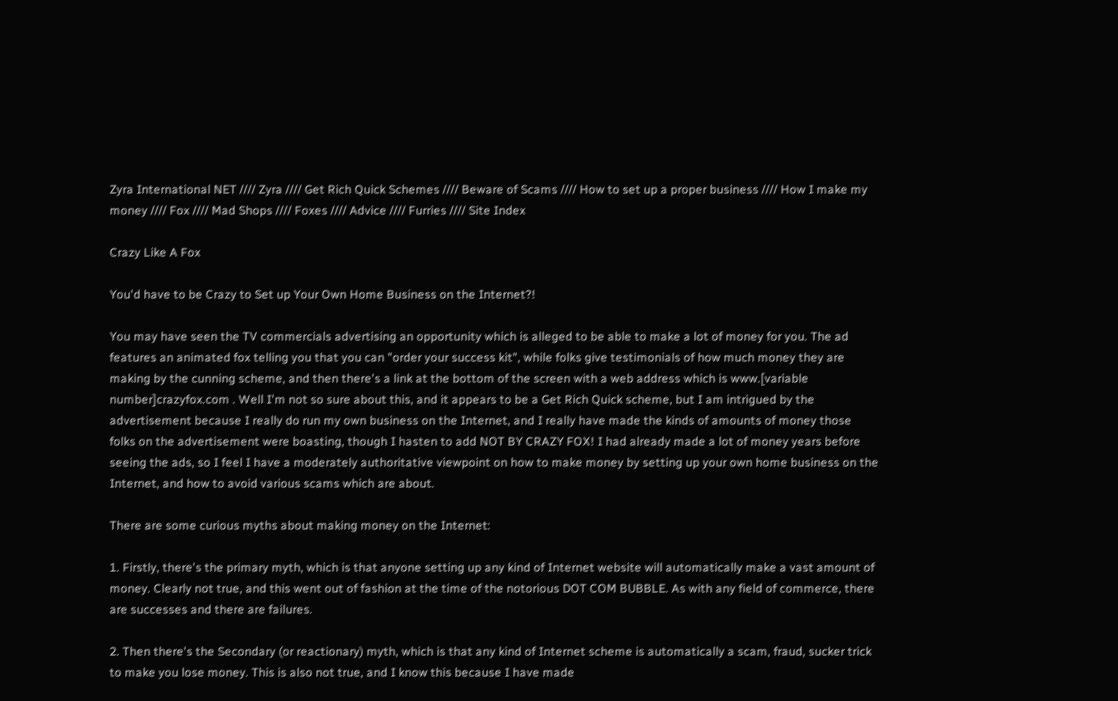Zyra International NET //// Zyra //// Get Rich Quick Schemes //// Beware of Scams //// How to set up a proper business //// How I make my money //// Fox //// Mad Shops //// Foxes //// Advice //// Furries //// Site Index

Crazy Like A Fox

You'd have to be Crazy to Set up Your Own Home Business on the Internet?!

You may have seen the TV commercials advertising an opportunity which is alleged to be able to make a lot of money for you. The ad features an animated fox telling you that you can "order your success kit", while folks give testimonials of how much money they are making by the cunning scheme, and then there's a link at the bottom of the screen with a web address which is www.[variable number]crazyfox.com . Well I'm not so sure about this, and it appears to be a Get Rich Quick scheme, but I am intrigued by the advertisement because I really do run my own business on the Internet, and I really have made the kinds of amounts of money those folks on the advertisement were boasting, though I hasten to add NOT BY CRAZY FOX! I had already made a lot of money years before seeing the ads, so I feel I have a moderately authoritative viewpoint on how to make money by setting up your own home business on the Internet, and how to avoid various scams which are about.

There are some curious myths about making money on the Internet:

1. Firstly, there's the primary myth, which is that anyone setting up any kind of Internet website will automatically make a vast amount of money. Clearly not true, and this went out of fashion at the time of the notorious DOT COM BUBBLE. As with any field of commerce, there are successes and there are failures.

2. Then there's the Secondary (or reactionary) myth, which is that any kind of Internet scheme is automatically a scam, fraud, sucker trick to make you lose money. This is also not true, and I know this because I have made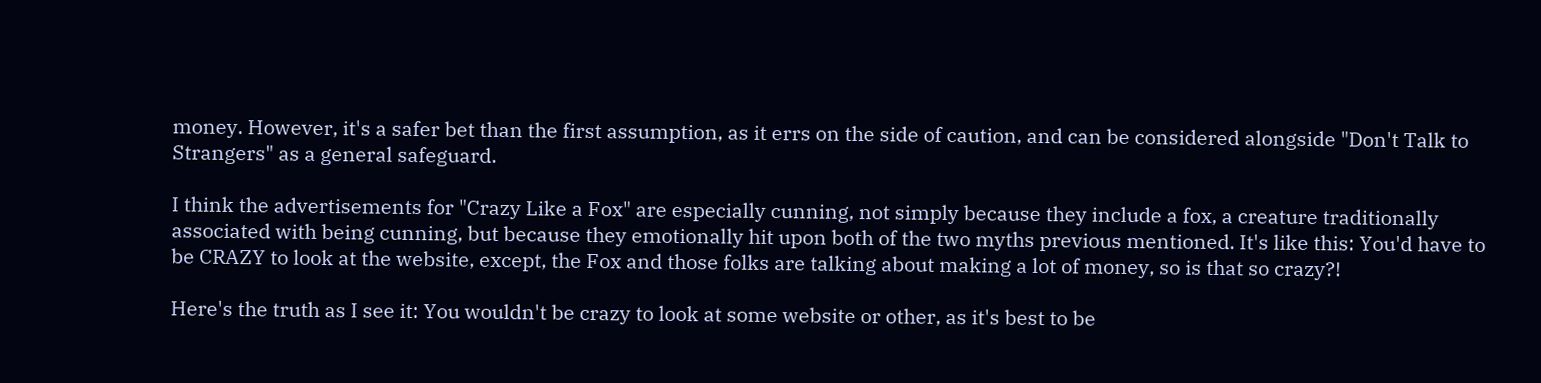money. However, it's a safer bet than the first assumption, as it errs on the side of caution, and can be considered alongside "Don't Talk to Strangers" as a general safeguard.

I think the advertisements for "Crazy Like a Fox" are especially cunning, not simply because they include a fox, a creature traditionally associated with being cunning, but because they emotionally hit upon both of the two myths previous mentioned. It's like this: You'd have to be CRAZY to look at the website, except, the Fox and those folks are talking about making a lot of money, so is that so crazy?!

Here's the truth as I see it: You wouldn't be crazy to look at some website or other, as it's best to be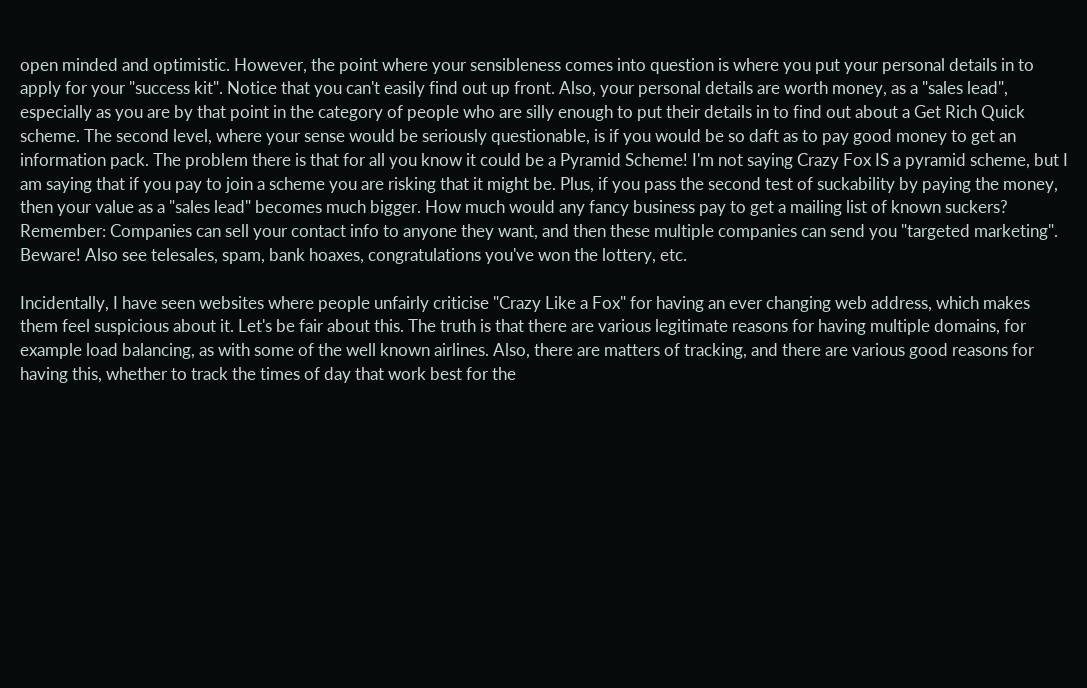open minded and optimistic. However, the point where your sensibleness comes into question is where you put your personal details in to apply for your "success kit". Notice that you can't easily find out up front. Also, your personal details are worth money, as a "sales lead", especially as you are by that point in the category of people who are silly enough to put their details in to find out about a Get Rich Quick scheme. The second level, where your sense would be seriously questionable, is if you would be so daft as to pay good money to get an information pack. The problem there is that for all you know it could be a Pyramid Scheme! I'm not saying Crazy Fox IS a pyramid scheme, but I am saying that if you pay to join a scheme you are risking that it might be. Plus, if you pass the second test of suckability by paying the money, then your value as a "sales lead" becomes much bigger. How much would any fancy business pay to get a mailing list of known suckers? Remember: Companies can sell your contact info to anyone they want, and then these multiple companies can send you "targeted marketing". Beware! Also see telesales, spam, bank hoaxes, congratulations you've won the lottery, etc.

Incidentally, I have seen websites where people unfairly criticise "Crazy Like a Fox" for having an ever changing web address, which makes them feel suspicious about it. Let's be fair about this. The truth is that there are various legitimate reasons for having multiple domains, for example load balancing, as with some of the well known airlines. Also, there are matters of tracking, and there are various good reasons for having this, whether to track the times of day that work best for the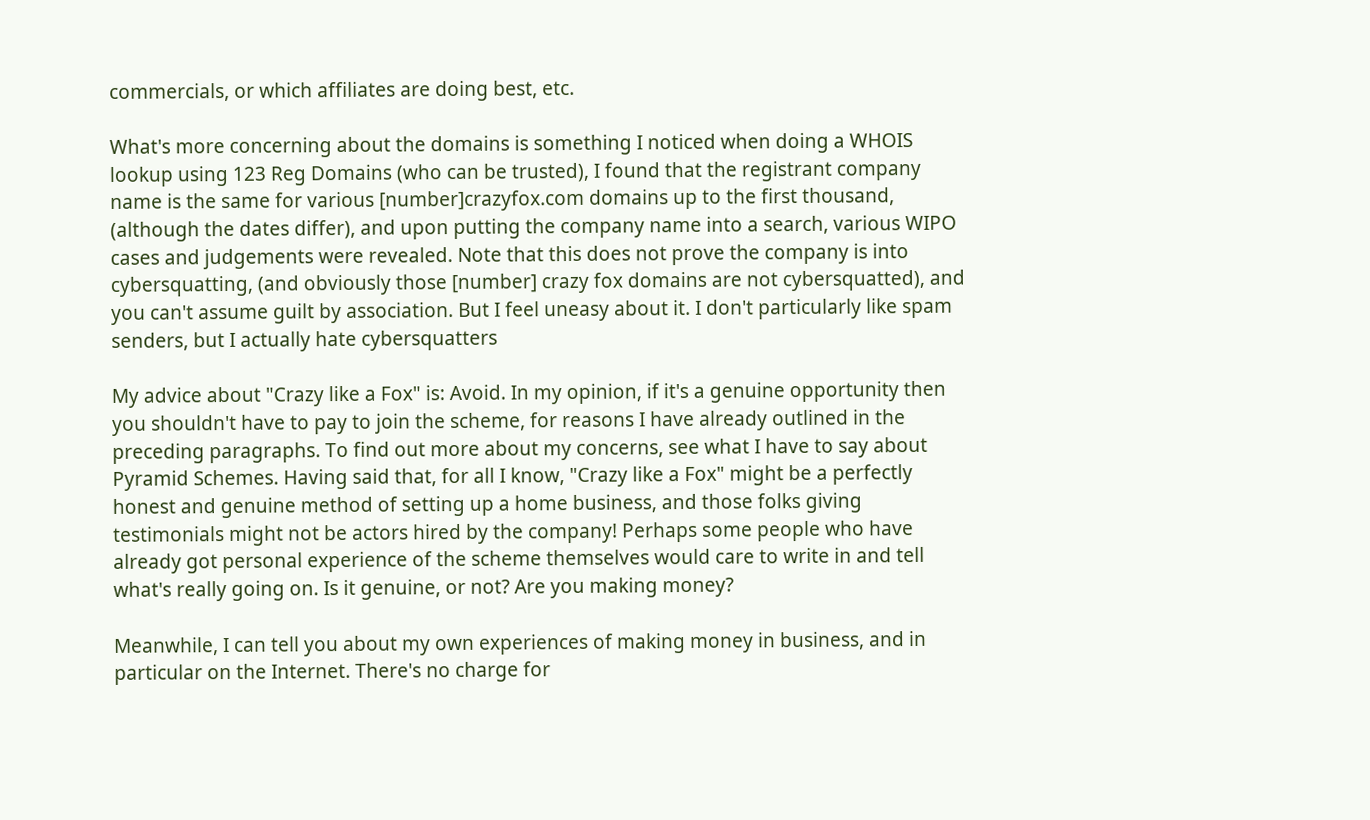commercials, or which affiliates are doing best, etc.

What's more concerning about the domains is something I noticed when doing a WHOIS lookup using 123 Reg Domains (who can be trusted), I found that the registrant company name is the same for various [number]crazyfox.com domains up to the first thousand, (although the dates differ), and upon putting the company name into a search, various WIPO cases and judgements were revealed. Note that this does not prove the company is into cybersquatting, (and obviously those [number] crazy fox domains are not cybersquatted), and you can't assume guilt by association. But I feel uneasy about it. I don't particularly like spam senders, but I actually hate cybersquatters

My advice about "Crazy like a Fox" is: Avoid. In my opinion, if it's a genuine opportunity then you shouldn't have to pay to join the scheme, for reasons I have already outlined in the preceding paragraphs. To find out more about my concerns, see what I have to say about Pyramid Schemes. Having said that, for all I know, "Crazy like a Fox" might be a perfectly honest and genuine method of setting up a home business, and those folks giving testimonials might not be actors hired by the company! Perhaps some people who have already got personal experience of the scheme themselves would care to write in and tell what's really going on. Is it genuine, or not? Are you making money?

Meanwhile, I can tell you about my own experiences of making money in business, and in particular on the Internet. There's no charge for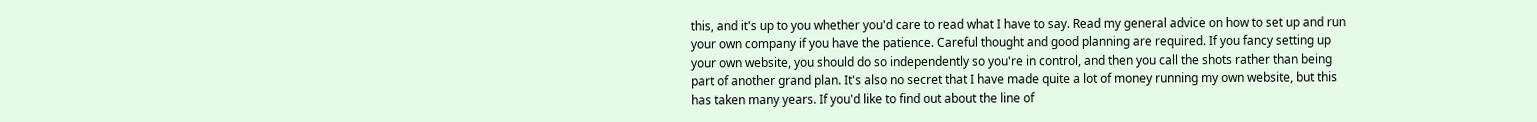this, and it's up to you whether you'd care to read what I have to say. Read my general advice on how to set up and run your own company if you have the patience. Careful thought and good planning are required. If you fancy setting up your own website, you should do so independently so you're in control, and then you call the shots rather than being part of another grand plan. It's also no secret that I have made quite a lot of money running my own website, but this has taken many years. If you'd like to find out about the line of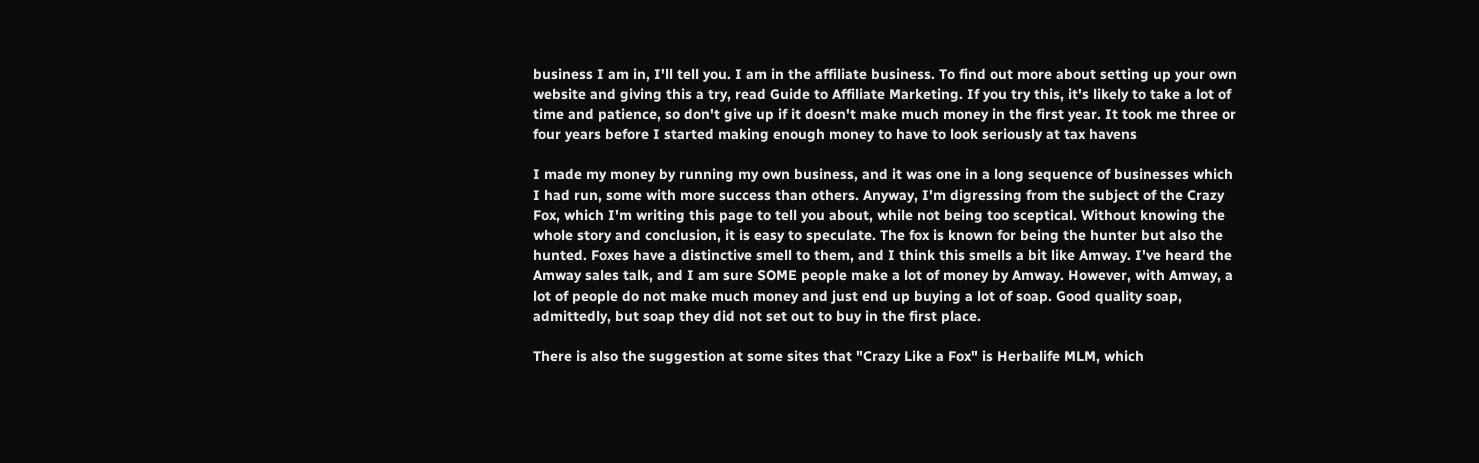business I am in, I'll tell you. I am in the affiliate business. To find out more about setting up your own website and giving this a try, read Guide to Affiliate Marketing. If you try this, it's likely to take a lot of time and patience, so don't give up if it doesn't make much money in the first year. It took me three or four years before I started making enough money to have to look seriously at tax havens

I made my money by running my own business, and it was one in a long sequence of businesses which I had run, some with more success than others. Anyway, I'm digressing from the subject of the Crazy Fox, which I'm writing this page to tell you about, while not being too sceptical. Without knowing the whole story and conclusion, it is easy to speculate. The fox is known for being the hunter but also the hunted. Foxes have a distinctive smell to them, and I think this smells a bit like Amway. I've heard the Amway sales talk, and I am sure SOME people make a lot of money by Amway. However, with Amway, a lot of people do not make much money and just end up buying a lot of soap. Good quality soap, admittedly, but soap they did not set out to buy in the first place.

There is also the suggestion at some sites that "Crazy Like a Fox" is Herbalife MLM, which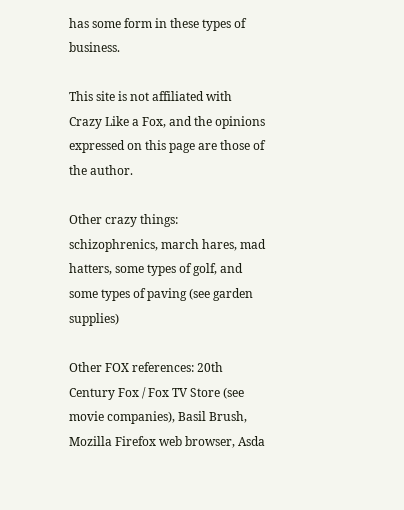has some form in these types of business.

This site is not affiliated with Crazy Like a Fox, and the opinions expressed on this page are those of the author.

Other crazy things: schizophrenics, march hares, mad hatters, some types of golf, and some types of paving (see garden supplies)

Other FOX references: 20th Century Fox / Fox TV Store (see movie companies), Basil Brush, Mozilla Firefox web browser, Asda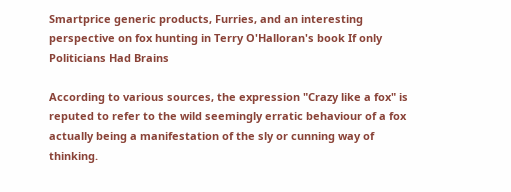Smartprice generic products, Furries, and an interesting perspective on fox hunting in Terry O'Halloran's book If only Politicians Had Brains

According to various sources, the expression "Crazy like a fox" is reputed to refer to the wild seemingly erratic behaviour of a fox actually being a manifestation of the sly or cunning way of thinking.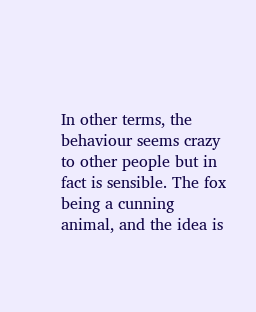In other terms, the behaviour seems crazy to other people but in fact is sensible. The fox being a cunning animal, and the idea is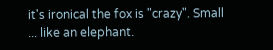it's ironical the fox is "crazy". Small ... like an elephant.